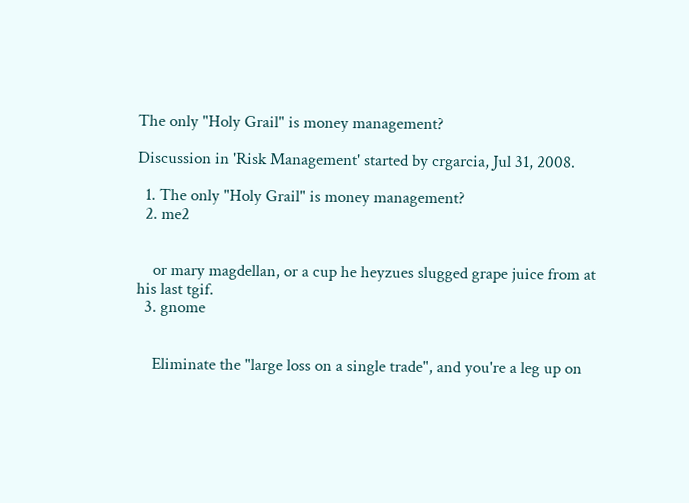The only "Holy Grail" is money management?

Discussion in 'Risk Management' started by crgarcia, Jul 31, 2008.

  1. The only "Holy Grail" is money management?
  2. me2


    or mary magdellan, or a cup he heyzues slugged grape juice from at his last tgif.
  3. gnome


    Eliminate the "large loss on a single trade", and you're a leg up on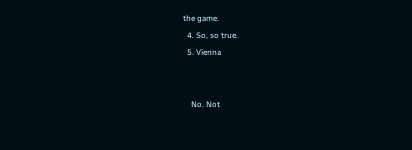the game.
  4. So, so true.
  5. Vienna


    No. Not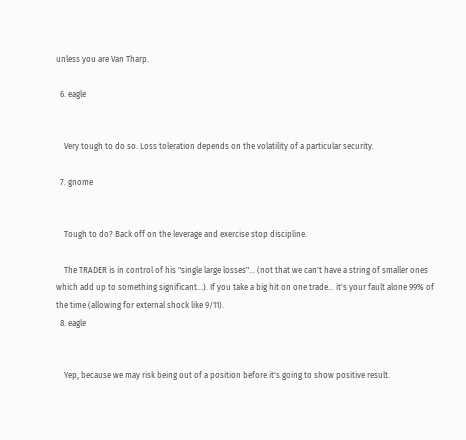unless you are Van Tharp.

  6. eagle


    Very tough to do so. Loss toleration depends on the volatility of a particular security.

  7. gnome


    Tough to do? Back off on the leverage and exercise stop discipline.

    The TRADER is in control of his "single large losses"... (not that we can't have a string of smaller ones which add up to something significant...). If you take a big hit on one trade... it's your fault alone 99% of the time (allowing for external shock like 9/11).
  8. eagle


    Yep, because we may risk being out of a position before it's going to show positive result.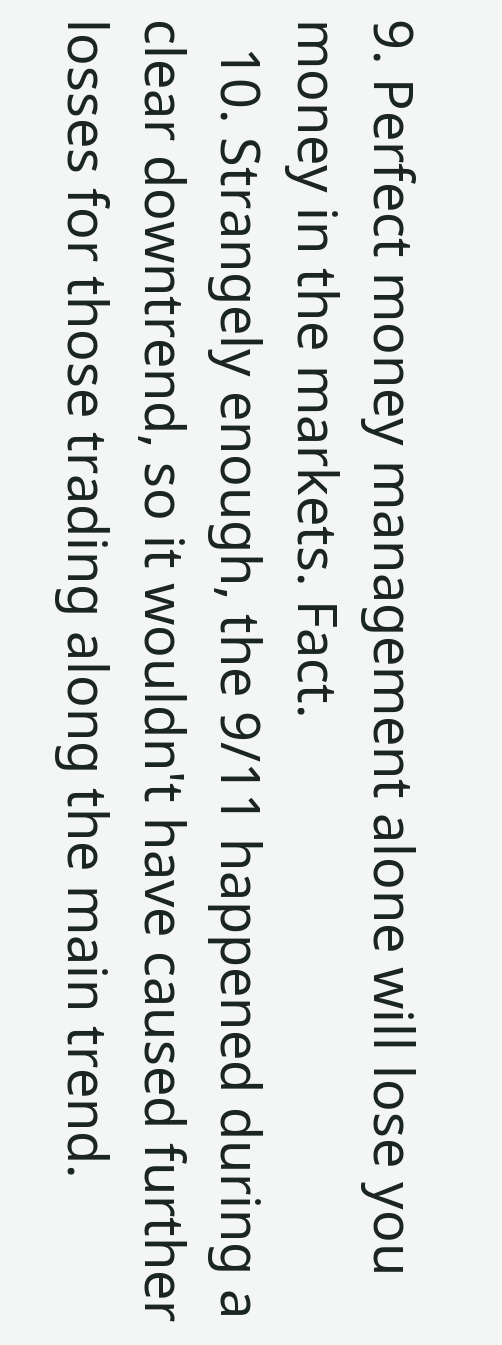9. Perfect money management alone will lose you money in the markets. Fact.
  10. Strangely enough, the 9/11 happened during a clear downtrend, so it wouldn't have caused further losses for those trading along the main trend.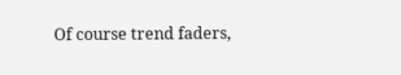Of course trend faders,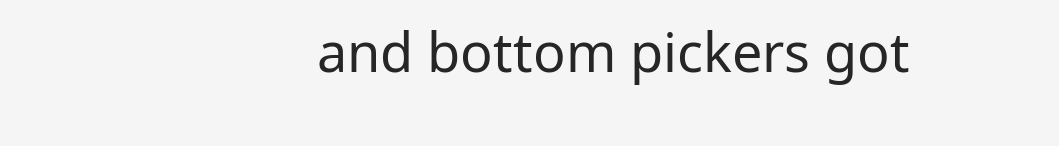and bottom pickers got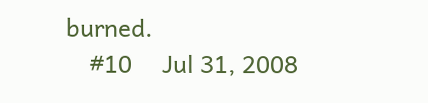burned.
    #10     Jul 31, 2008